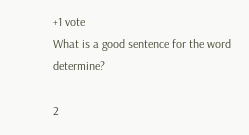+1 vote
What is a good sentence for the word determine?

2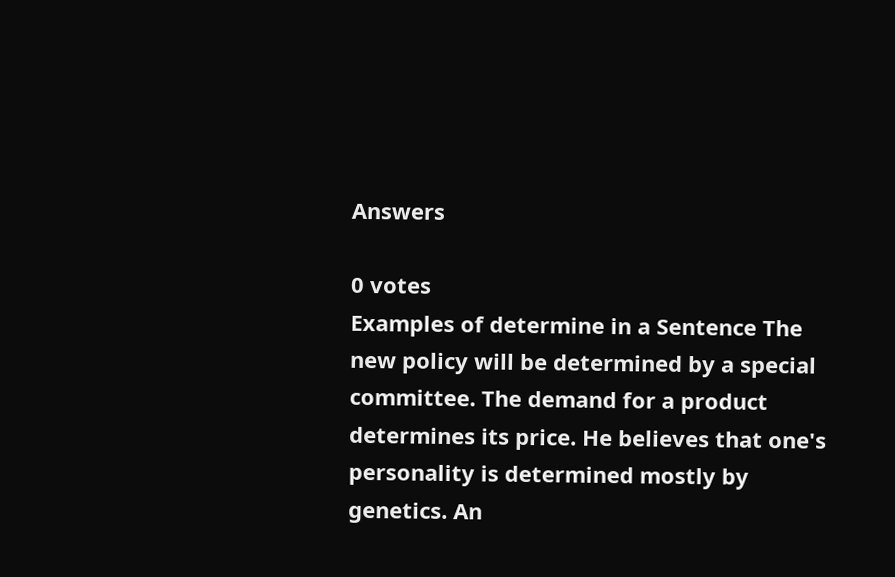Answers

0 votes
Examples of determine in a Sentence The new policy will be determined by a special committee. The demand for a product determines its price. He believes that one's personality is determined mostly by genetics. An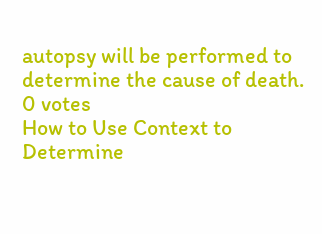autopsy will be performed to determine the cause of death.
0 votes
How to Use Context to Determine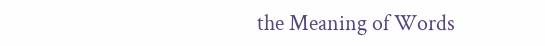the Meaning of Words